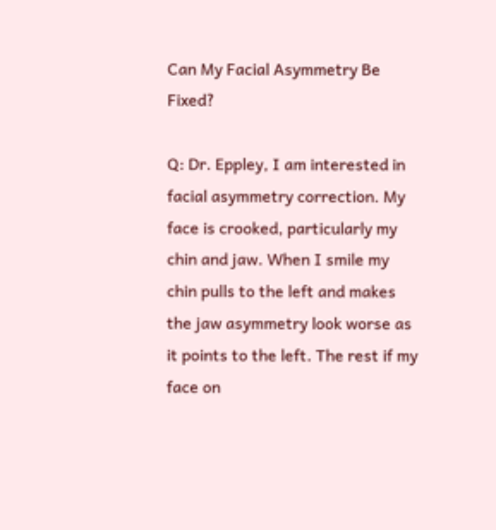Can My Facial Asymmetry Be Fixed?

Q: Dr. Eppley, I am interested in facial asymmetry correction. My face is crooked, particularly my chin and jaw. When I smile my chin pulls to the left and makes the jaw asymmetry look worse as it points to the left. The rest if my face on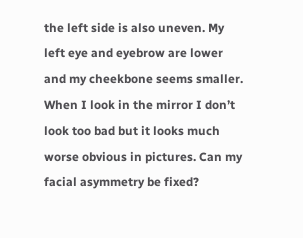the left side is also uneven. My left eye and eyebrow are lower and my cheekbone seems smaller. When I look in the mirror I don’t look too bad but it looks much worse obvious in pictures. Can my facial asymmetry be fixed?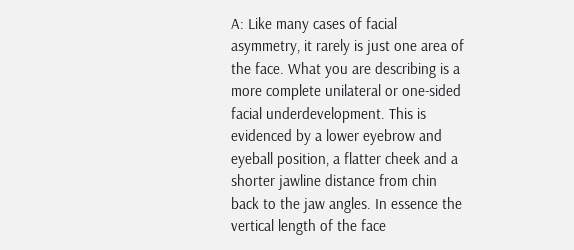A: Like many cases of facial asymmetry, it rarely is just one area of the face. What you are describing is a more complete unilateral or one-sided facial underdevelopment. This is evidenced by a lower eyebrow and eyeball position, a flatter cheek and a shorter jawline distance from chin back to the jaw angles. In essence the vertical length of the face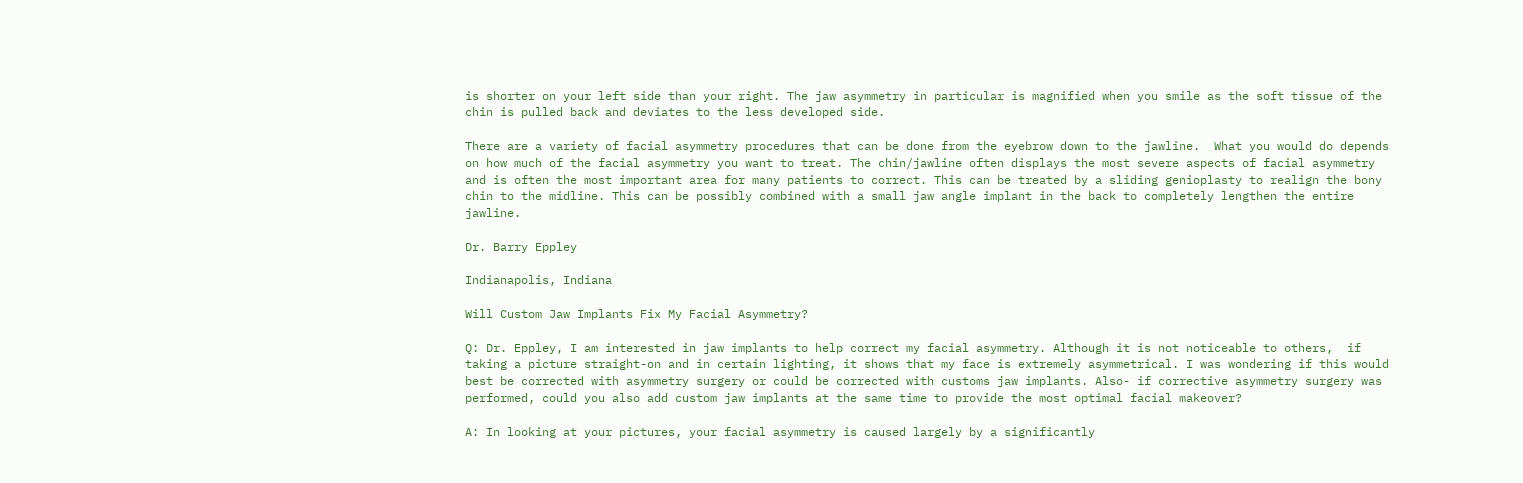is shorter on your left side than your right. The jaw asymmetry in particular is magnified when you smile as the soft tissue of the chin is pulled back and deviates to the less developed side.

There are a variety of facial asymmetry procedures that can be done from the eyebrow down to the jawline.  What you would do depends on how much of the facial asymmetry you want to treat. The chin/jawline often displays the most severe aspects of facial asymmetry and is often the most important area for many patients to correct. This can be treated by a sliding genioplasty to realign the bony chin to the midline. This can be possibly combined with a small jaw angle implant in the back to completely lengthen the entire jawline.

Dr. Barry Eppley

Indianapolis, Indiana

Will Custom Jaw Implants Fix My Facial Asymmetry?

Q: Dr. Eppley, I am interested in jaw implants to help correct my facial asymmetry. Although it is not noticeable to others,  if taking a picture straight-on and in certain lighting, it shows that my face is extremely asymmetrical. I was wondering if this would best be corrected with asymmetry surgery or could be corrected with customs jaw implants. Also- if corrective asymmetry surgery was performed, could you also add custom jaw implants at the same time to provide the most optimal facial makeover?

A: In looking at your pictures, your facial asymmetry is caused largely by a significantly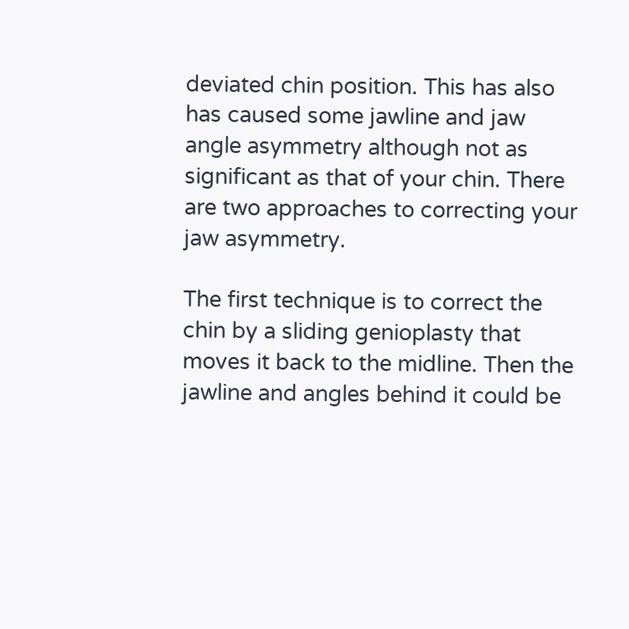deviated chin position. This has also has caused some jawline and jaw angle asymmetry although not as significant as that of your chin. There are two approaches to correcting your jaw asymmetry.

The first technique is to correct the chin by a sliding genioplasty that moves it back to the midline. Then the jawline and angles behind it could be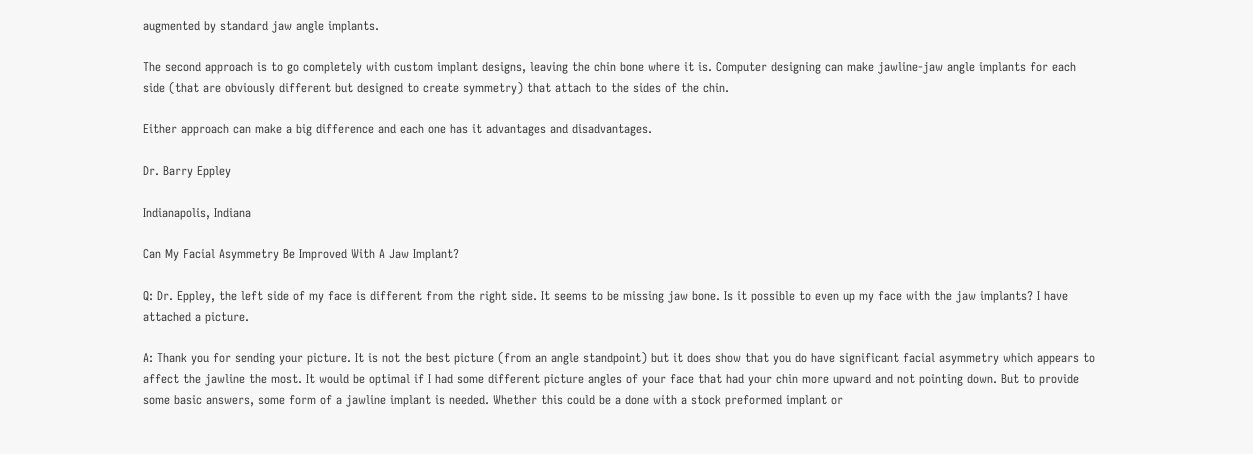augmented by standard jaw angle implants.

The second approach is to go completely with custom implant designs, leaving the chin bone where it is. Computer designing can make jawline-jaw angle implants for each side (that are obviously different but designed to create symmetry) that attach to the sides of the chin.

Either approach can make a big difference and each one has it advantages and disadvantages.

Dr. Barry Eppley

Indianapolis, Indiana

Can My Facial Asymmetry Be Improved With A Jaw Implant?

Q: Dr. Eppley, the left side of my face is different from the right side. It seems to be missing jaw bone. Is it possible to even up my face with the jaw implants? I have attached a picture.

A: Thank you for sending your picture. It is not the best picture (from an angle standpoint) but it does show that you do have significant facial asymmetry which appears to affect the jawline the most. It would be optimal if I had some different picture angles of your face that had your chin more upward and not pointing down. But to provide some basic answers, some form of a jawline implant is needed. Whether this could be a done with a stock preformed implant or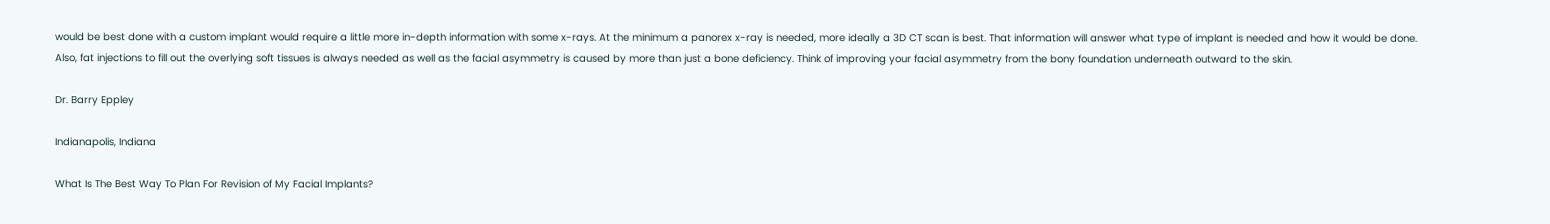would be best done with a custom implant would require a little more in-depth information with some x-rays. At the minimum a panorex x-ray is needed, more ideally a 3D CT scan is best. That information will answer what type of implant is needed and how it would be done. Also, fat injections to fill out the overlying soft tissues is always needed as well as the facial asymmetry is caused by more than just a bone deficiency. Think of improving your facial asymmetry from the bony foundation underneath outward to the skin.

Dr. Barry Eppley

Indianapolis, Indiana

What Is The Best Way To Plan For Revision of My Facial Implants?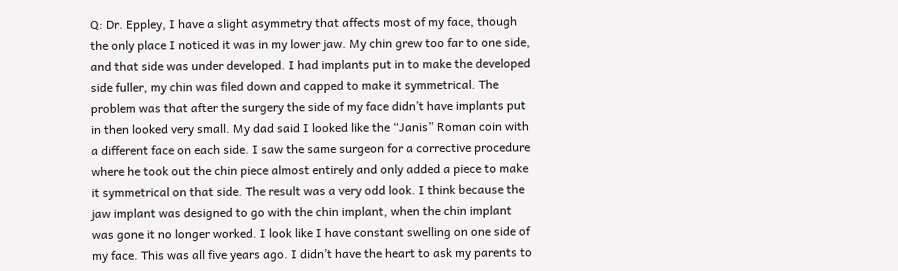Q: Dr. Eppley, I have a slight asymmetry that affects most of my face, though the only place I noticed it was in my lower jaw. My chin grew too far to one side, and that side was under developed. I had implants put in to make the developed side fuller, my chin was filed down and capped to make it symmetrical. The problem was that after the surgery the side of my face didn’t have implants put in then looked very small. My dad said I looked like the “Janis” Roman coin with a different face on each side. I saw the same surgeon for a corrective procedure where he took out the chin piece almost entirely and only added a piece to make it symmetrical on that side. The result was a very odd look. I think because the jaw implant was designed to go with the chin implant, when the chin implant was gone it no longer worked. I look like I have constant swelling on one side of my face. This was all five years ago. I didn’t have the heart to ask my parents to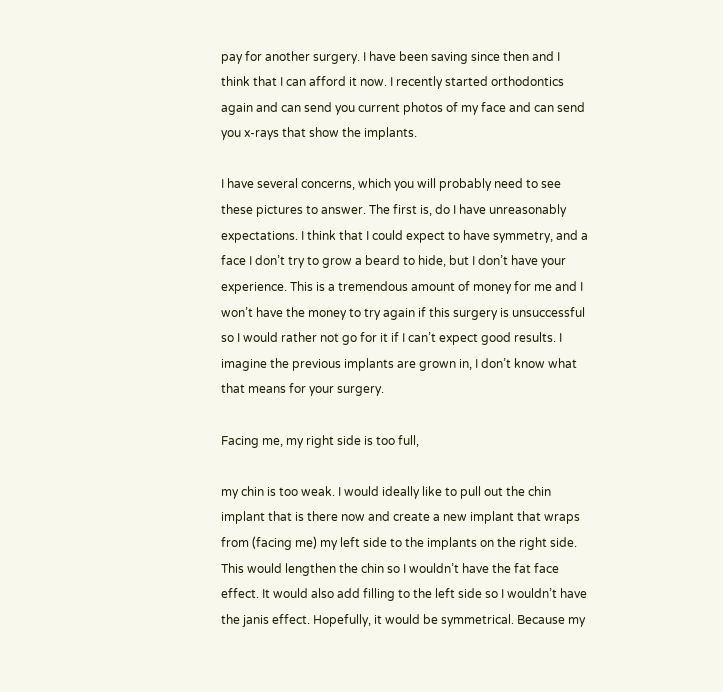pay for another surgery. I have been saving since then and I think that I can afford it now. I recently started orthodontics again and can send you current photos of my face and can send you x-rays that show the implants.

I have several concerns, which you will probably need to see these pictures to answer. The first is, do I have unreasonably expectations. I think that I could expect to have symmetry, and a face I don’t try to grow a beard to hide, but I don’t have your experience. This is a tremendous amount of money for me and I won’t have the money to try again if this surgery is unsuccessful so I would rather not go for it if I can’t expect good results. I imagine the previous implants are grown in, I don’t know what that means for your surgery.

Facing me, my right side is too full,

my chin is too weak. I would ideally like to pull out the chin implant that is there now and create a new implant that wraps from (facing me) my left side to the implants on the right side. This would lengthen the chin so I wouldn’t have the fat face effect. It would also add filling to the left side so I wouldn’t have the janis effect. Hopefully, it would be symmetrical. Because my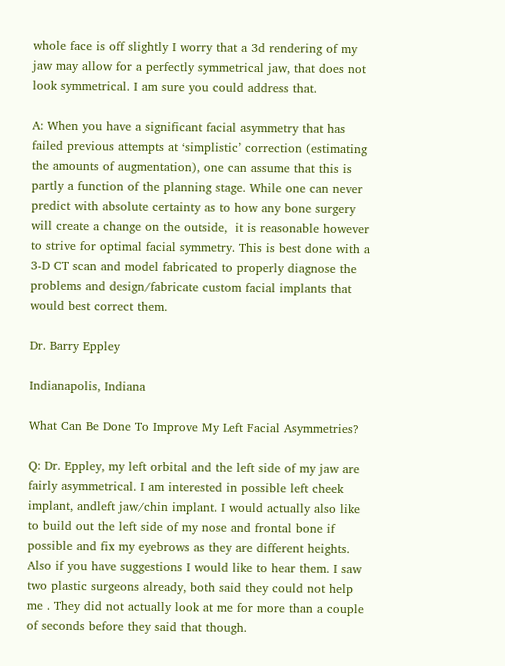whole face is off slightly I worry that a 3d rendering of my jaw may allow for a perfectly symmetrical jaw, that does not look symmetrical. I am sure you could address that.

A: When you have a significant facial asymmetry that has failed previous attempts at ‘simplistic’ correction (estimating the amounts of augmentation), one can assume that this is partly a function of the planning stage. While one can never predict with absolute certainty as to how any bone surgery will create a change on the outside,  it is reasonable however to strive for optimal facial symmetry. This is best done with a 3-D CT scan and model fabricated to properly diagnose the problems and design/fabricate custom facial implants that would best correct them.

Dr. Barry Eppley

Indianapolis, Indiana

What Can Be Done To Improve My Left Facial Asymmetries?

Q: Dr. Eppley, my left orbital and the left side of my jaw are fairly asymmetrical. I am interested in possible left cheek implant, andleft jaw/chin implant. I would actually also like to build out the left side of my nose and frontal bone if possible and fix my eyebrows as they are different heights. Also if you have suggestions I would like to hear them. I saw two plastic surgeons already, both said they could not help me . They did not actually look at me for more than a couple of seconds before they said that though.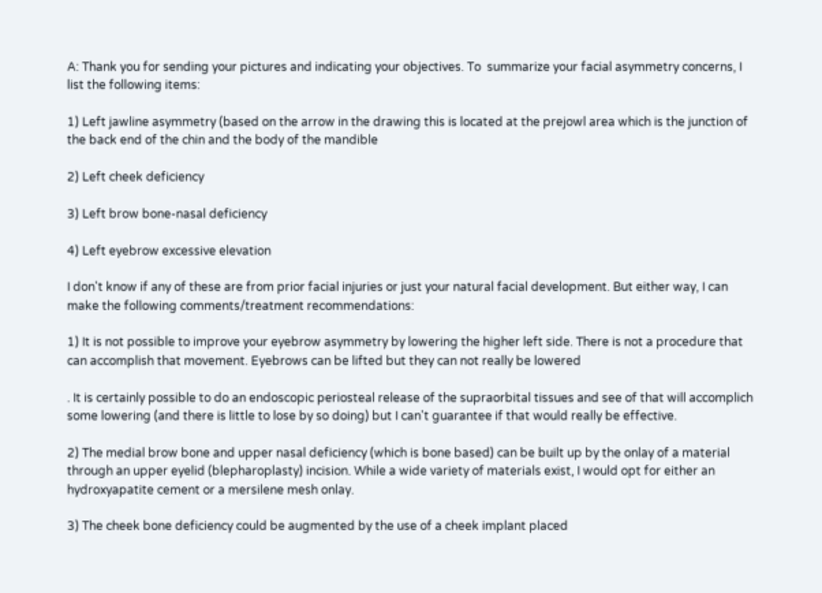A: Thank you for sending your pictures and indicating your objectives. To  summarize your facial asymmetry concerns, I list the following items:

1) Left jawline asymmetry (based on the arrow in the drawing this is located at the prejowl area which is the junction of the back end of the chin and the body of the mandible

2) Left cheek deficiency

3) Left brow bone-nasal deficiency

4) Left eyebrow excessive elevation

I don't know if any of these are from prior facial injuries or just your natural facial development. But either way, I can make the following comments/treatment recommendations:

1) It is not possible to improve your eyebrow asymmetry by lowering the higher left side. There is not a procedure that can accomplish that movement. Eyebrows can be lifted but they can not really be lowered

. It is certainly possible to do an endoscopic periosteal release of the supraorbital tissues and see of that will accomplich some lowering (and there is little to lose by so doing) but I can't guarantee if that would really be effective.

2) The medial brow bone and upper nasal deficiency (which is bone based) can be built up by the onlay of a material through an upper eyelid (blepharoplasty) incision. While a wide variety of materials exist, I would opt for either an hydroxyapatite cement or a mersilene mesh onlay.

3) The cheek bone deficiency could be augmented by the use of a cheek implant placed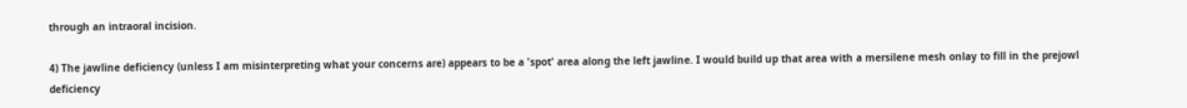through an intraoral incision.

4) The jawline deficiency (unless I am misinterpreting what your concerns are) appears to be a 'spot' area along the left jawline. I would build up that area with a mersilene mesh onlay to fill in the prejowl deficiency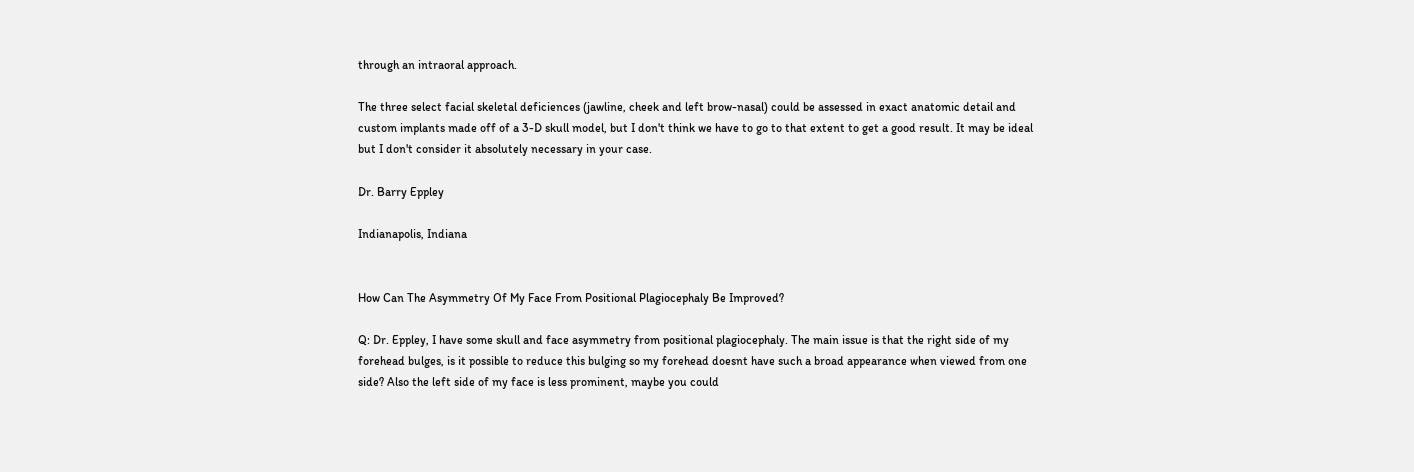through an intraoral approach.

The three select facial skeletal deficiences (jawline, cheek and left brow-nasal) could be assessed in exact anatomic detail and custom implants made off of a 3-D skull model, but I don't think we have to go to that extent to get a good result. It may be ideal but I don't consider it absolutely necessary in your case.

Dr. Barry Eppley

Indianapolis, Indiana


How Can The Asymmetry Of My Face From Positional Plagiocephaly Be Improved?

Q: Dr. Eppley, I have some skull and face asymmetry from positional plagiocephaly. The main issue is that the right side of my forehead bulges, is it possible to reduce this bulging so my forehead doesnt have such a broad appearance when viewed from one side? Also the left side of my face is less prominent, maybe you could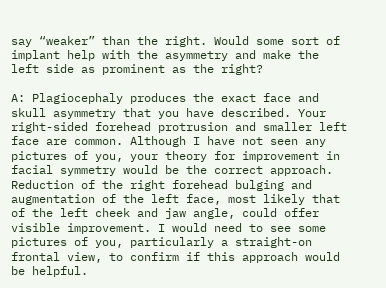say “weaker” than the right. Would some sort of implant help with the asymmetry and make the left side as prominent as the right?

A: Plagiocephaly produces the exact face and skull asymmetry that you have described. Your right-sided forehead protrusion and smaller left face are common. Although I have not seen any pictures of you, your theory for improvement in facial symmetry would be the correct approach. Reduction of the right forehead bulging and augmentation of the left face, most likely that of the left cheek and jaw angle, could offer visible improvement. I would need to see some pictures of you, particularly a straight-on frontal view, to confirm if this approach would be helpful.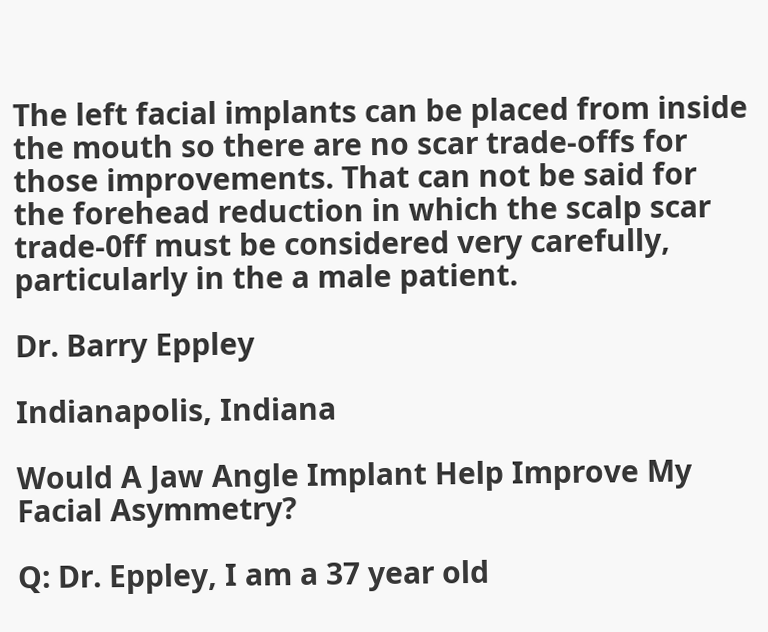The left facial implants can be placed from inside the mouth so there are no scar trade-offs for those improvements. That can not be said for the forehead reduction in which the scalp scar trade-0ff must be considered very carefully, particularly in the a male patient.

Dr. Barry Eppley

Indianapolis, Indiana

Would A Jaw Angle Implant Help Improve My Facial Asymmetry?

Q: Dr. Eppley, I am a 37 year old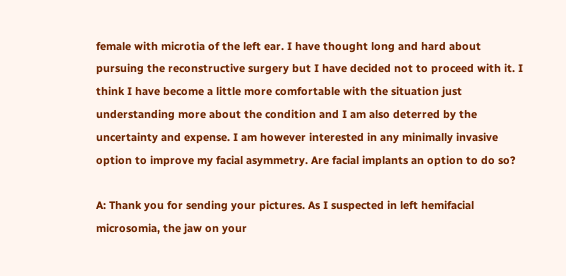female with microtia of the left ear. I have thought long and hard about pursuing the reconstructive surgery but I have decided not to proceed with it. I think I have become a little more comfortable with the situation just understanding more about the condition and I am also deterred by the uncertainty and expense. I am however interested in any minimally invasive option to improve my facial asymmetry. Are facial implants an option to do so?

A: Thank you for sending your pictures. As I suspected in left hemifacial microsomia, the jaw on your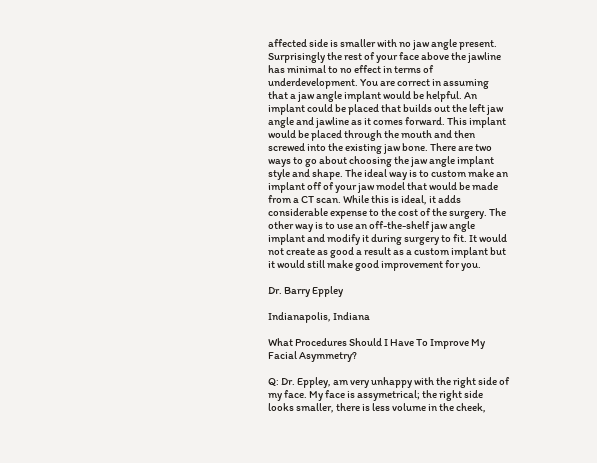affected side is smaller with no jaw angle present. Surprisingly the rest of your face above the jawline has minimal to no effect in terms of underdevelopment. You are correct in assuming that a jaw angle implant would be helpful. An implant could be placed that builds out the left jaw angle and jawline as it comes forward. This implant would be placed through the mouth and then screwed into the existing jaw bone. There are two ways to go about choosing the jaw angle implant style and shape. The ideal way is to custom make an implant off of your jaw model that would be made from a CT scan. While this is ideal, it adds considerable expense to the cost of the surgery. The other way is to use an off-the-shelf jaw angle implant and modify it during surgery to fit. It would not create as good a result as a custom implant but it would still make good improvement for you.

Dr. Barry Eppley

Indianapolis, Indiana

What Procedures Should I Have To Improve My Facial Asymmetry?

Q: Dr. Eppley, am very unhappy with the right side of my face. My face is assymetrical; the right side looks smaller, there is less volume in the cheek,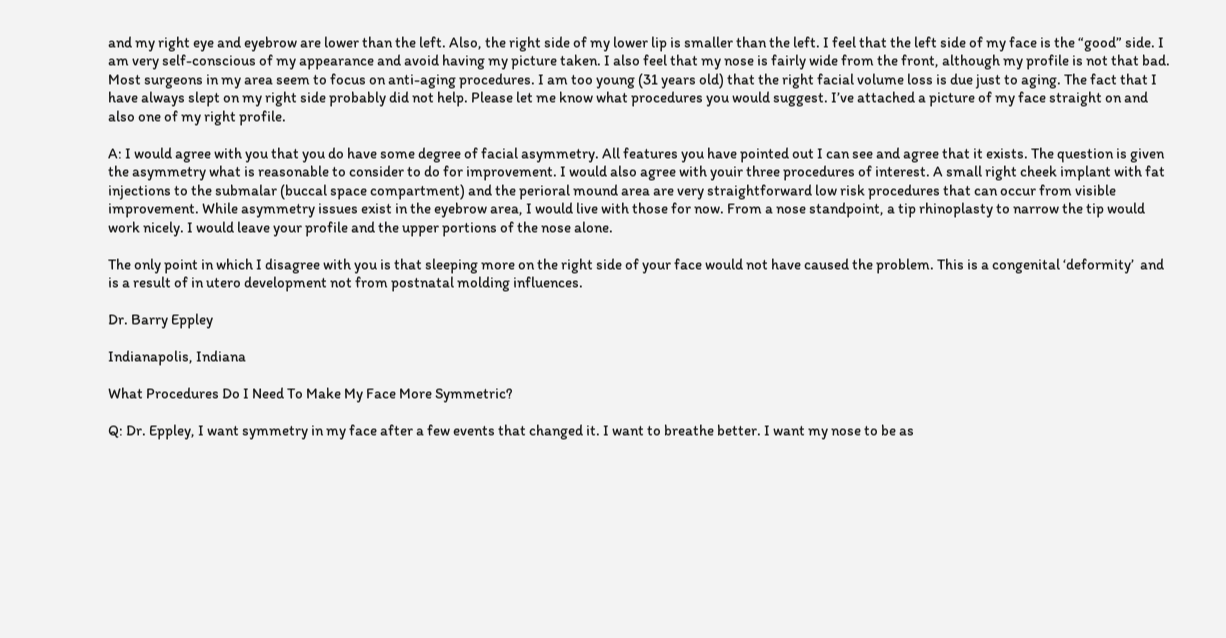and my right eye and eyebrow are lower than the left. Also, the right side of my lower lip is smaller than the left. I feel that the left side of my face is the “good” side. I am very self-conscious of my appearance and avoid having my picture taken. I also feel that my nose is fairly wide from the front, although my profile is not that bad. Most surgeons in my area seem to focus on anti-aging procedures. I am too young (31 years old) that the right facial volume loss is due just to aging. The fact that I have always slept on my right side probably did not help. Please let me know what procedures you would suggest. I’ve attached a picture of my face straight on and also one of my right profile.

A: I would agree with you that you do have some degree of facial asymmetry. All features you have pointed out I can see and agree that it exists. The question is given the asymmetry what is reasonable to consider to do for improvement. I would also agree with youir three procedures of interest. A small right cheek implant with fat injections to the submalar (buccal space compartment) and the perioral mound area are very straightforward low risk procedures that can occur from visible improvement. While asymmetry issues exist in the eyebrow area, I would live with those for now. From a nose standpoint, a tip rhinoplasty to narrow the tip would work nicely. I would leave your profile and the upper portions of the nose alone.

The only point in which I disagree with you is that sleeping more on the right side of your face would not have caused the problem. This is a congenital ‘deformity’  and is a result of in utero development not from postnatal molding influences.

Dr. Barry Eppley

Indianapolis, Indiana

What Procedures Do I Need To Make My Face More Symmetric?

Q: Dr. Eppley, I want symmetry in my face after a few events that changed it. I want to breathe better. I want my nose to be as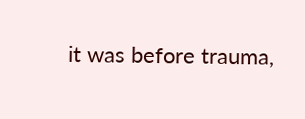it was before trauma,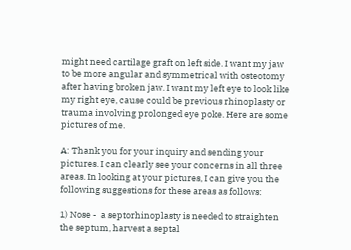might need cartilage graft on left side. I want my jaw to be more angular and symmetrical with osteotomy after having broken jaw. I want my left eye to look like my right eye, cause could be previous rhinoplasty or trauma involving prolonged eye poke. Here are some pictures of me.

A: Thank you for your inquiry and sending your pictures. I can clearly see your concerns in all three areas. In looking at your pictures, I can give you the following suggestions for these areas as follows:

1) Nose -  a septorhinoplasty is needed to straighten the septum, harvest a septal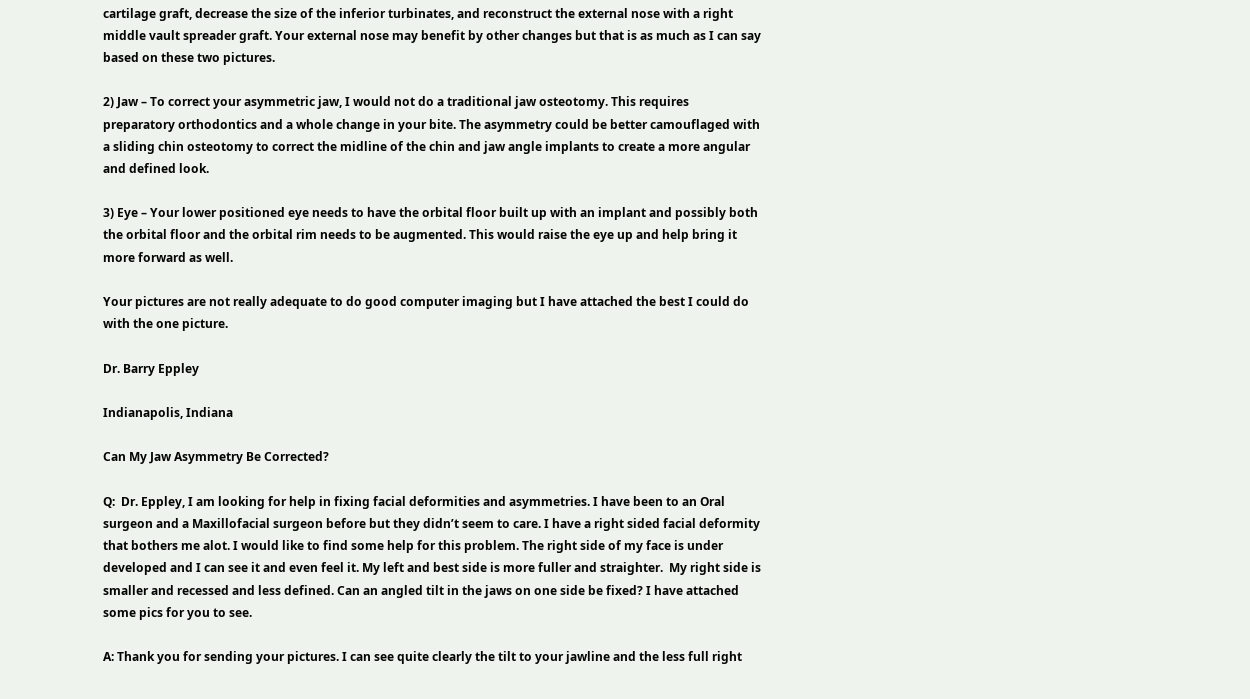cartilage graft, decrease the size of the inferior turbinates, and reconstruct the external nose with a right middle vault spreader graft. Your external nose may benefit by other changes but that is as much as I can say based on these two pictures.

2) Jaw – To correct your asymmetric jaw, I would not do a traditional jaw osteotomy. This requires preparatory orthodontics and a whole change in your bite. The asymmetry could be better camouflaged with a sliding chin osteotomy to correct the midline of the chin and jaw angle implants to create a more angular and defined look.

3) Eye – Your lower positioned eye needs to have the orbital floor built up with an implant and possibly both the orbital floor and the orbital rim needs to be augmented. This would raise the eye up and help bring it more forward as well.

Your pictures are not really adequate to do good computer imaging but I have attached the best I could do with the one picture.

Dr. Barry Eppley

Indianapolis, Indiana

Can My Jaw Asymmetry Be Corrected?

Q:  Dr. Eppley, I am looking for help in fixing facial deformities and asymmetries. I have been to an Oral surgeon and a Maxillofacial surgeon before but they didn’t seem to care. I have a right sided facial deformity that bothers me alot. I would like to find some help for this problem. The right side of my face is under developed and I can see it and even feel it. My left and best side is more fuller and straighter.  My right side is smaller and recessed and less defined. Can an angled tilt in the jaws on one side be fixed? I have attached some pics for you to see.

A: Thank you for sending your pictures. I can see quite clearly the tilt to your jawline and the less full right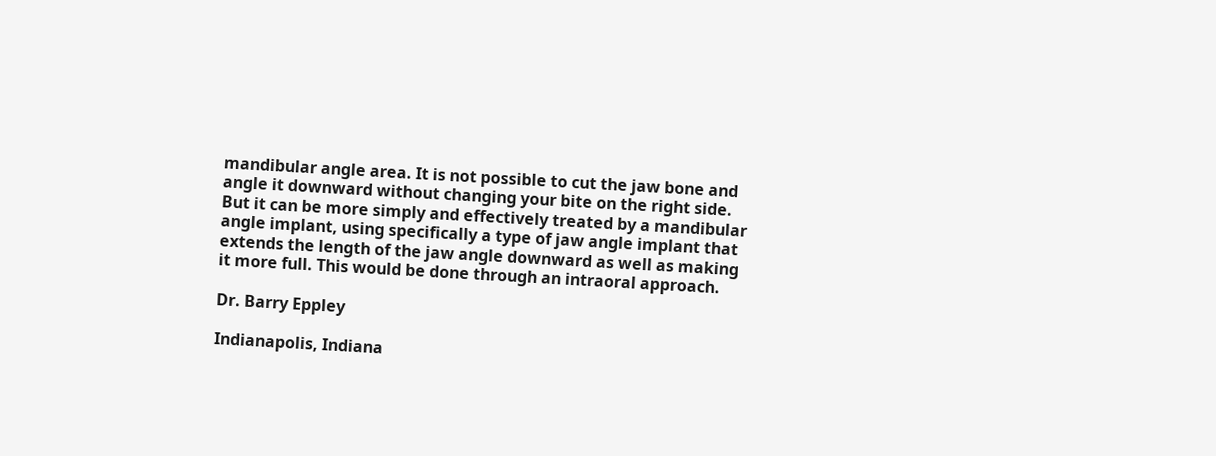mandibular angle area. It is not possible to cut the jaw bone and angle it downward without changing your bite on the right side. But it can be more simply and effectively treated by a mandibular angle implant, using specifically a type of jaw angle implant that extends the length of the jaw angle downward as well as making it more full. This would be done through an intraoral approach.

Dr. Barry Eppley

Indianapolis, Indiana